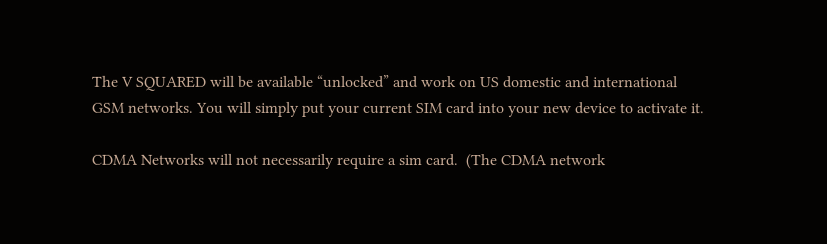The V SQUARED will be available “unlocked” and work on US domestic and international GSM networks. You will simply put your current SIM card into your new device to activate it.

CDMA Networks will not necessarily require a sim card.  (The CDMA network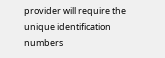provider will require the unique identification numbers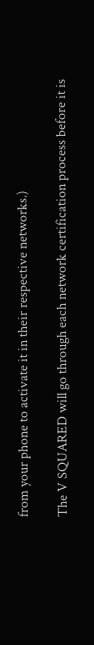from your phone to activate it in their respective networks.)

The V SQUARED will go through each network certification process before it is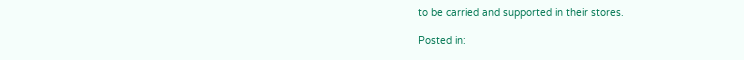to be carried and supported in their stores.

Posted in: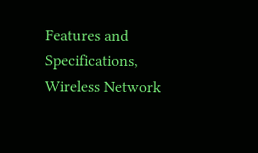Features and Specifications, Wireless Network